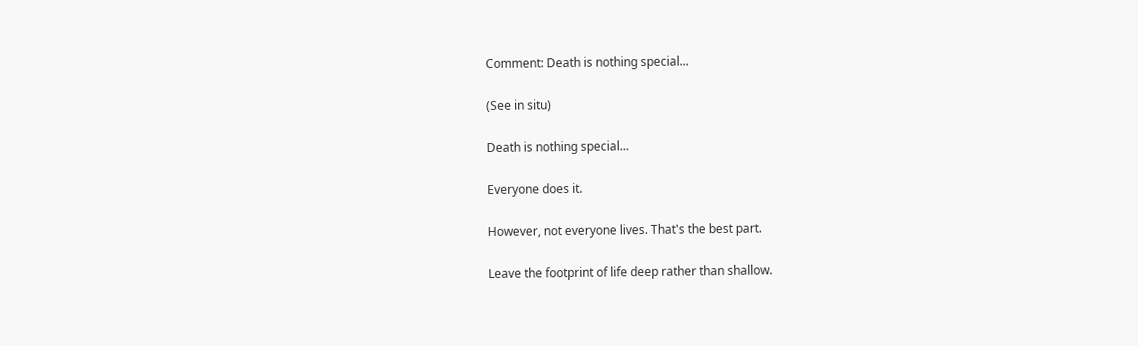Comment: Death is nothing special...

(See in situ)

Death is nothing special...

Everyone does it.

However, not everyone lives. That's the best part.

Leave the footprint of life deep rather than shallow.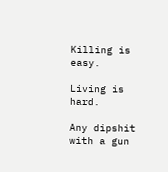Killing is easy.

Living is hard.

Any dipshit with a gun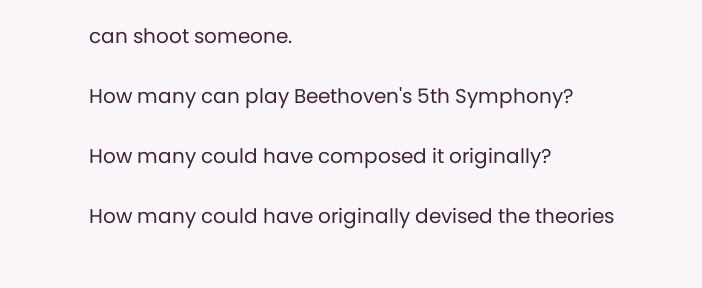can shoot someone.

How many can play Beethoven's 5th Symphony?

How many could have composed it originally?

How many could have originally devised the theories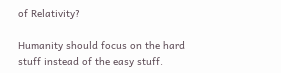of Relativity?

Humanity should focus on the hard stuff instead of the easy stuff.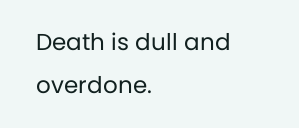Death is dull and overdone.